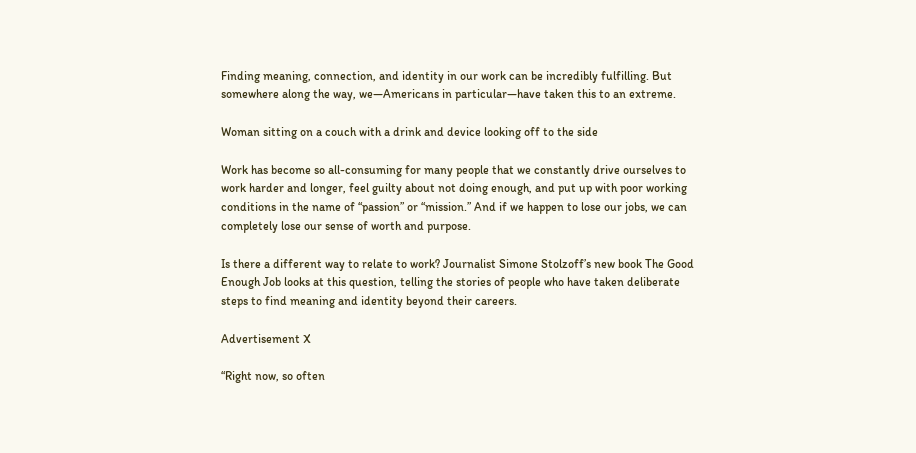Finding meaning, connection, and identity in our work can be incredibly fulfilling. But somewhere along the way, we—Americans in particular—have taken this to an extreme.

Woman sitting on a couch with a drink and device looking off to the side

Work has become so all-consuming for many people that we constantly drive ourselves to work harder and longer, feel guilty about not doing enough, and put up with poor working conditions in the name of “passion” or “mission.” And if we happen to lose our jobs, we can completely lose our sense of worth and purpose.

Is there a different way to relate to work? Journalist Simone Stolzoff’s new book The Good Enough Job looks at this question, telling the stories of people who have taken deliberate steps to find meaning and identity beyond their careers.

Advertisement X

“Right now, so often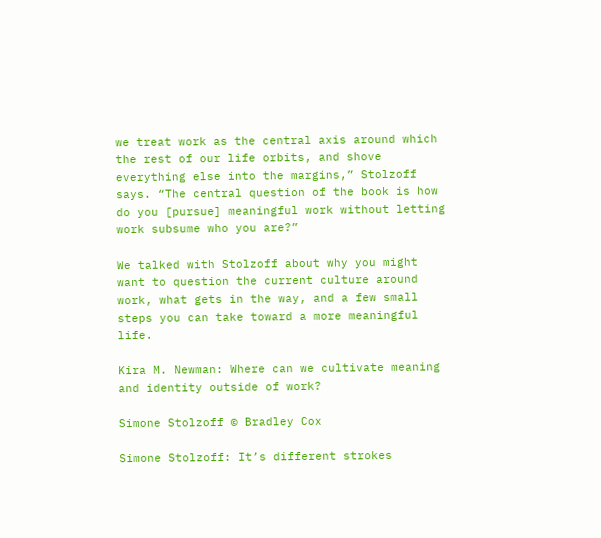we treat work as the central axis around which the rest of our life orbits, and shove everything else into the margins,” Stolzoff says. “The central question of the book is how do you [pursue] meaningful work without letting work subsume who you are?”

We talked with Stolzoff about why you might want to question the current culture around work, what gets in the way, and a few small steps you can take toward a more meaningful life.

Kira M. Newman: Where can we cultivate meaning and identity outside of work?

Simone Stolzoff © Bradley Cox

Simone Stolzoff: It’s different strokes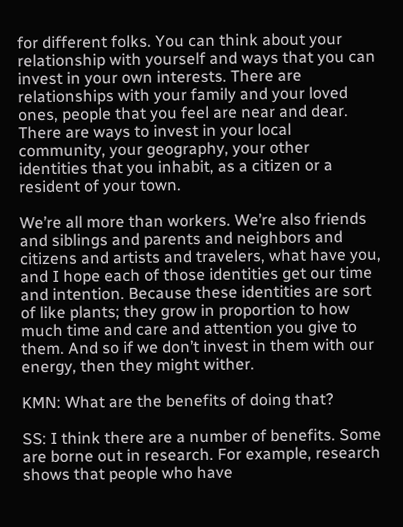for different folks. You can think about your relationship with yourself and ways that you can invest in your own interests. There are relationships with your family and your loved ones, people that you feel are near and dear. There are ways to invest in your local community, your geography, your other identities that you inhabit, as a citizen or a resident of your town.

We’re all more than workers. We’re also friends and siblings and parents and neighbors and citizens and artists and travelers, what have you, and I hope each of those identities get our time and intention. Because these identities are sort of like plants; they grow in proportion to how much time and care and attention you give to them. And so if we don’t invest in them with our energy, then they might wither.

KMN: What are the benefits of doing that?

SS: I think there are a number of benefits. Some are borne out in research. For example, research shows that people who have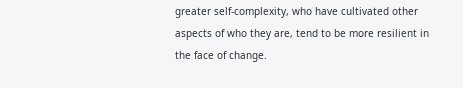greater self-complexity, who have cultivated other aspects of who they are, tend to be more resilient in the face of change.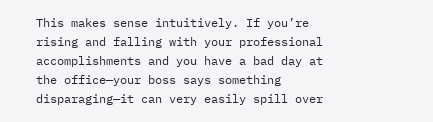This makes sense intuitively. If you’re rising and falling with your professional accomplishments and you have a bad day at the office—your boss says something disparaging—it can very easily spill over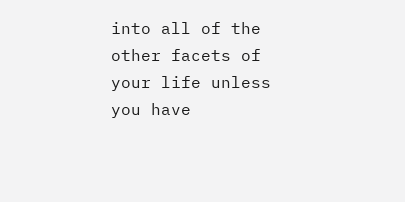into all of the other facets of your life unless you have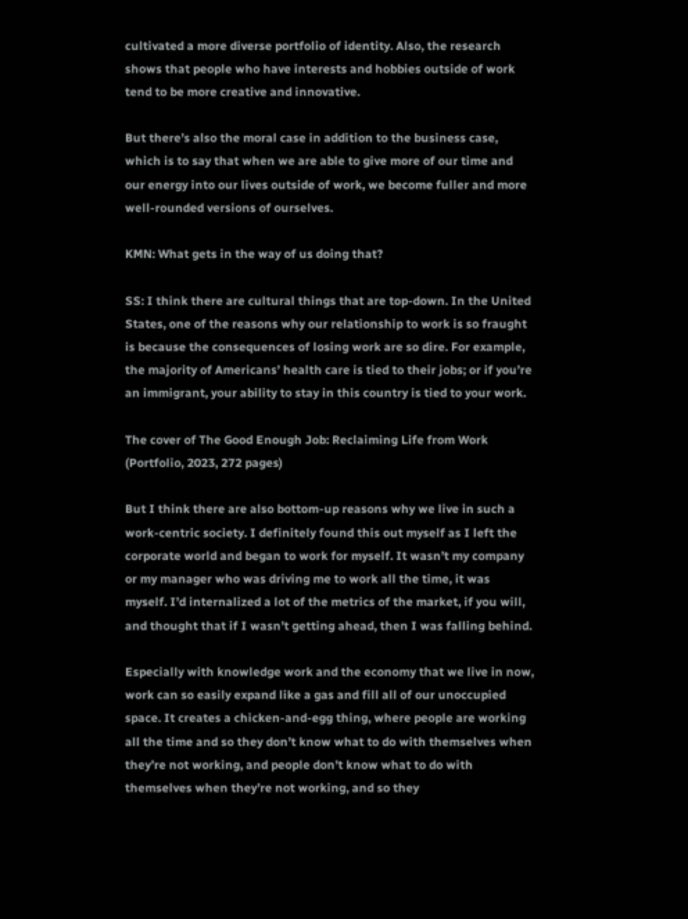cultivated a more diverse portfolio of identity. Also, the research shows that people who have interests and hobbies outside of work tend to be more creative and innovative.

But there’s also the moral case in addition to the business case, which is to say that when we are able to give more of our time and our energy into our lives outside of work, we become fuller and more well-rounded versions of ourselves.

KMN: What gets in the way of us doing that?

SS: I think there are cultural things that are top-down. In the United States, one of the reasons why our relationship to work is so fraught is because the consequences of losing work are so dire. For example, the majority of Americans’ health care is tied to their jobs; or if you’re an immigrant, your ability to stay in this country is tied to your work.

The cover of The Good Enough Job: Reclaiming Life from Work (Portfolio, 2023, 272 pages)

But I think there are also bottom-up reasons why we live in such a work-centric society. I definitely found this out myself as I left the corporate world and began to work for myself. It wasn’t my company or my manager who was driving me to work all the time, it was myself. I’d internalized a lot of the metrics of the market, if you will, and thought that if I wasn’t getting ahead, then I was falling behind.

Especially with knowledge work and the economy that we live in now, work can so easily expand like a gas and fill all of our unoccupied space. It creates a chicken-and-egg thing, where people are working all the time and so they don’t know what to do with themselves when they’re not working, and people don’t know what to do with themselves when they’re not working, and so they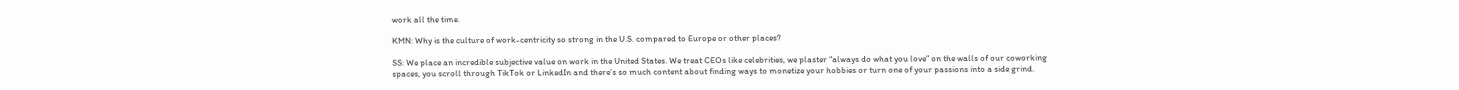work all the time.

KMN: Why is the culture of work-centricity so strong in the U.S. compared to Europe or other places?

SS: We place an incredible subjective value on work in the United States. We treat CEOs like celebrities, we plaster “always do what you love” on the walls of our coworking spaces, you scroll through TikTok or LinkedIn and there’s so much content about finding ways to monetize your hobbies or turn one of your passions into a side grind.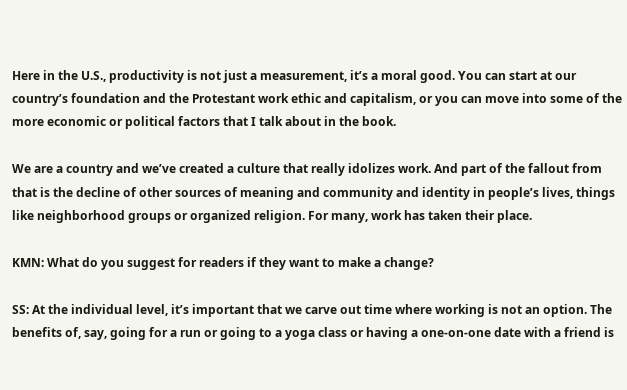Here in the U.S., productivity is not just a measurement, it’s a moral good. You can start at our country’s foundation and the Protestant work ethic and capitalism, or you can move into some of the more economic or political factors that I talk about in the book.

We are a country and we’ve created a culture that really idolizes work. And part of the fallout from that is the decline of other sources of meaning and community and identity in people’s lives, things like neighborhood groups or organized religion. For many, work has taken their place.

KMN: What do you suggest for readers if they want to make a change?

SS: At the individual level, it’s important that we carve out time where working is not an option. The benefits of, say, going for a run or going to a yoga class or having a one-on-one date with a friend is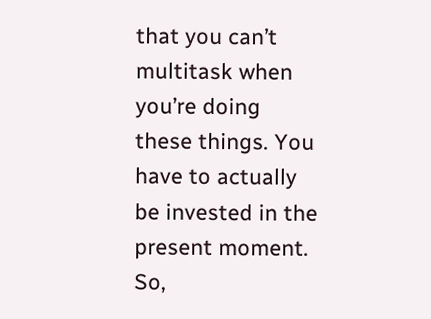that you can’t multitask when you’re doing these things. You have to actually be invested in the present moment. So,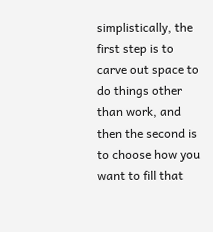simplistically, the first step is to carve out space to do things other than work, and then the second is to choose how you want to fill that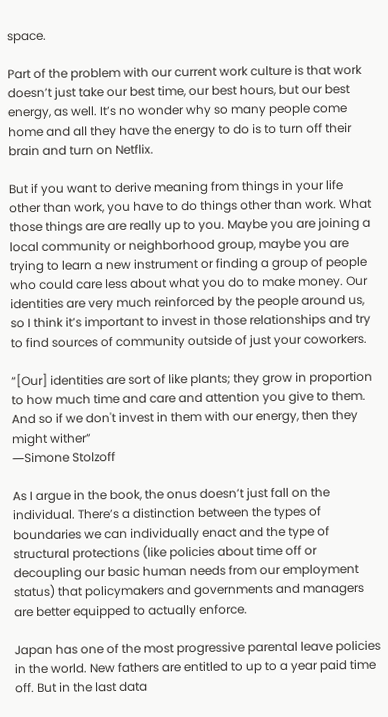space.

Part of the problem with our current work culture is that work doesn’t just take our best time, our best hours, but our best energy, as well. It’s no wonder why so many people come home and all they have the energy to do is to turn off their brain and turn on Netflix.

But if you want to derive meaning from things in your life other than work, you have to do things other than work. What those things are are really up to you. Maybe you are joining a local community or neighborhood group, maybe you are trying to learn a new instrument or finding a group of people who could care less about what you do to make money. Our identities are very much reinforced by the people around us, so I think it’s important to invest in those relationships and try to find sources of community outside of just your coworkers.

“[Our] identities are sort of like plants; they grow in proportion to how much time and care and attention you give to them. And so if we don't invest in them with our energy, then they might wither”
―Simone Stolzoff

As I argue in the book, the onus doesn’t just fall on the individual. There’s a distinction between the types of boundaries we can individually enact and the type of structural protections (like policies about time off or decoupling our basic human needs from our employment status) that policymakers and governments and managers are better equipped to actually enforce.

Japan has one of the most progressive parental leave policies in the world. New fathers are entitled to up to a year paid time off. But in the last data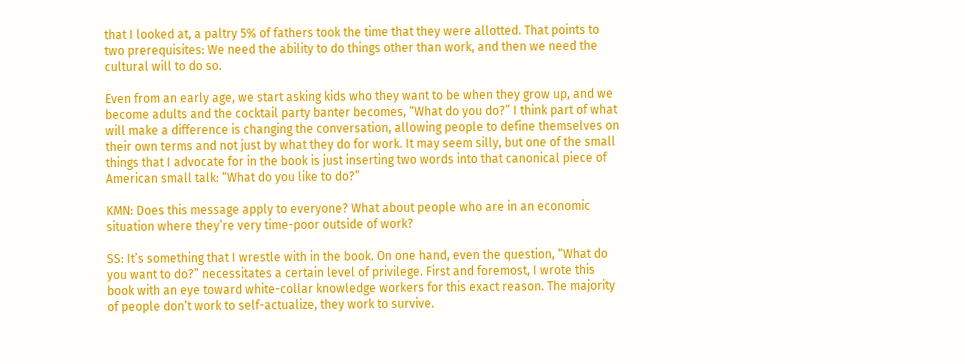that I looked at, a paltry 5% of fathers took the time that they were allotted. That points to two prerequisites: We need the ability to do things other than work, and then we need the cultural will to do so.

Even from an early age, we start asking kids who they want to be when they grow up, and we become adults and the cocktail party banter becomes, “What do you do?” I think part of what will make a difference is changing the conversation, allowing people to define themselves on their own terms and not just by what they do for work. It may seem silly, but one of the small things that I advocate for in the book is just inserting two words into that canonical piece of American small talk: “What do you like to do?”

KMN: Does this message apply to everyone? What about people who are in an economic situation where they’re very time-poor outside of work?

SS: It’s something that I wrestle with in the book. On one hand, even the question, “What do you want to do?” necessitates a certain level of privilege. First and foremost, I wrote this book with an eye toward white-collar knowledge workers for this exact reason. The majority of people don’t work to self-actualize, they work to survive.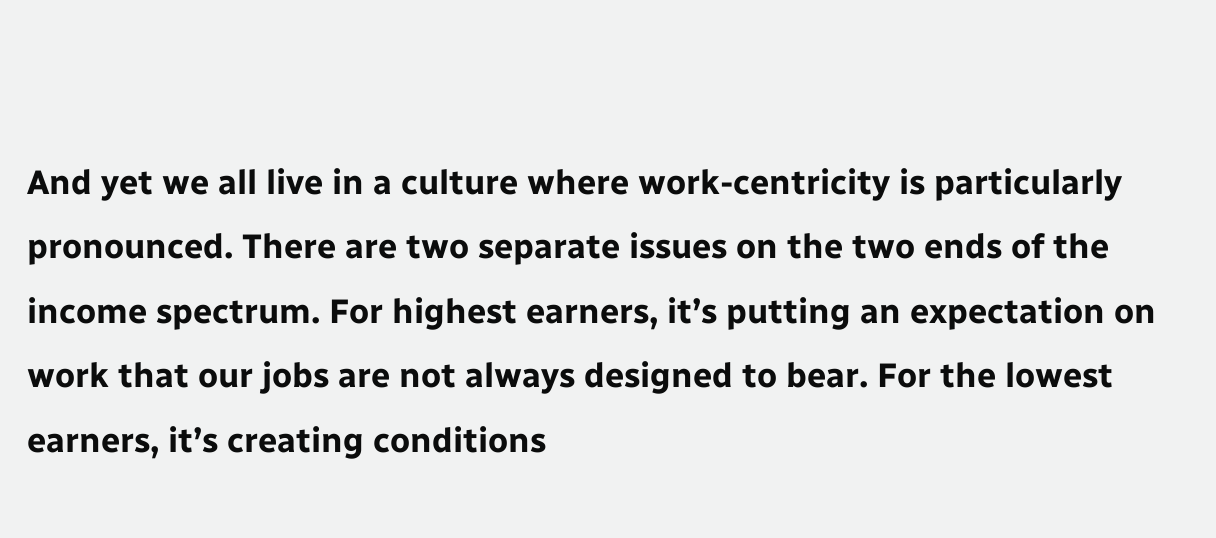And yet we all live in a culture where work-centricity is particularly pronounced. There are two separate issues on the two ends of the income spectrum. For highest earners, it’s putting an expectation on work that our jobs are not always designed to bear. For the lowest earners, it’s creating conditions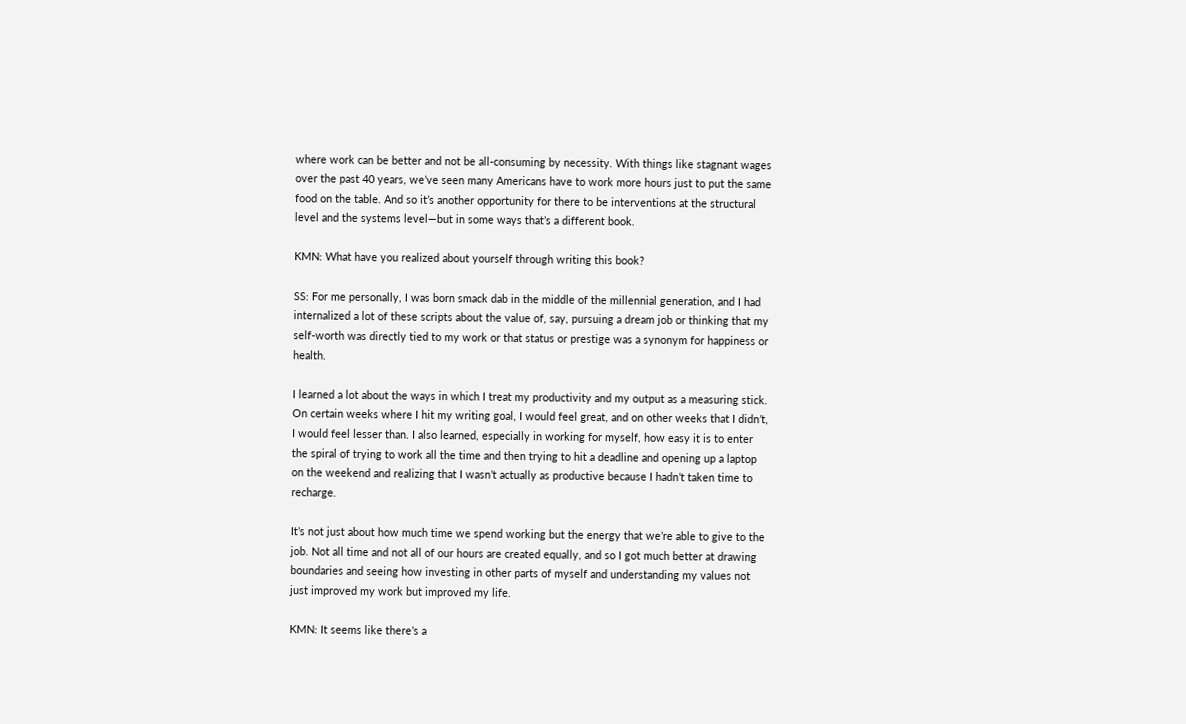where work can be better and not be all-consuming by necessity. With things like stagnant wages over the past 40 years, we’ve seen many Americans have to work more hours just to put the same food on the table. And so it’s another opportunity for there to be interventions at the structural level and the systems level—but in some ways that’s a different book.

KMN: What have you realized about yourself through writing this book?

SS: For me personally, I was born smack dab in the middle of the millennial generation, and I had internalized a lot of these scripts about the value of, say, pursuing a dream job or thinking that my self-worth was directly tied to my work or that status or prestige was a synonym for happiness or health.

I learned a lot about the ways in which I treat my productivity and my output as a measuring stick. On certain weeks where I hit my writing goal, I would feel great, and on other weeks that I didn’t, I would feel lesser than. I also learned, especially in working for myself, how easy it is to enter the spiral of trying to work all the time and then trying to hit a deadline and opening up a laptop on the weekend and realizing that I wasn’t actually as productive because I hadn’t taken time to recharge.

It’s not just about how much time we spend working but the energy that we’re able to give to the job. Not all time and not all of our hours are created equally, and so I got much better at drawing boundaries and seeing how investing in other parts of myself and understanding my values not just improved my work but improved my life.

KMN: It seems like there’s a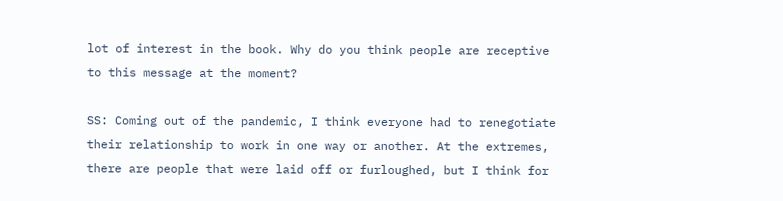lot of interest in the book. Why do you think people are receptive to this message at the moment?

SS: Coming out of the pandemic, I think everyone had to renegotiate their relationship to work in one way or another. At the extremes, there are people that were laid off or furloughed, but I think for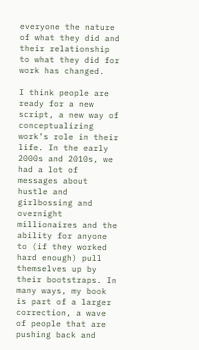everyone the nature of what they did and their relationship to what they did for work has changed.

I think people are ready for a new script, a new way of conceptualizing work’s role in their life. In the early 2000s and 2010s, we had a lot of messages about hustle and girlbossing and overnight millionaires and the ability for anyone to (if they worked hard enough) pull themselves up by their bootstraps. In many ways, my book is part of a larger correction, a wave of people that are pushing back and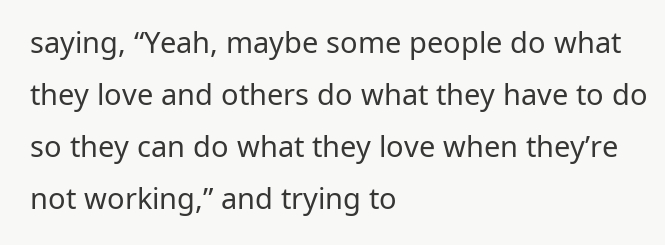saying, “Yeah, maybe some people do what they love and others do what they have to do so they can do what they love when they’re not working,” and trying to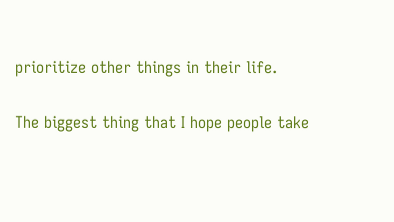prioritize other things in their life.

The biggest thing that I hope people take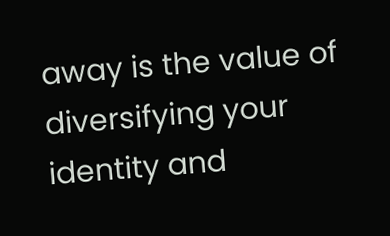away is the value of diversifying your identity and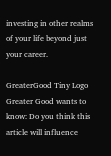investing in other realms of your life beyond just your career.

GreaterGood Tiny Logo Greater Good wants to know: Do you think this article will influence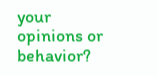your opinions or behavior?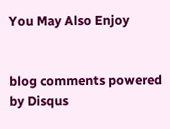You May Also Enjoy


blog comments powered by Disqus